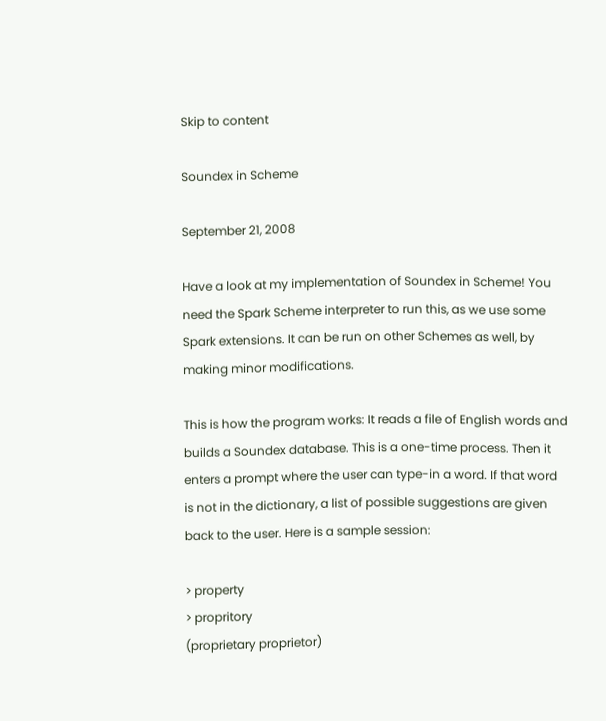Skip to content

Soundex in Scheme

September 21, 2008

Have a look at my implementation of Soundex in Scheme! You need the Spark Scheme interpreter to run this, as we use some Spark extensions. It can be run on other Schemes as well, by making minor modifications.

This is how the program works: It reads a file of English words and builds a Soundex database. This is a one-time process. Then it enters a prompt where the user can type-in a word. If that word is not in the dictionary, a list of possible suggestions are given back to the user. Here is a sample session:

> property
> propritory
(proprietary proprietor)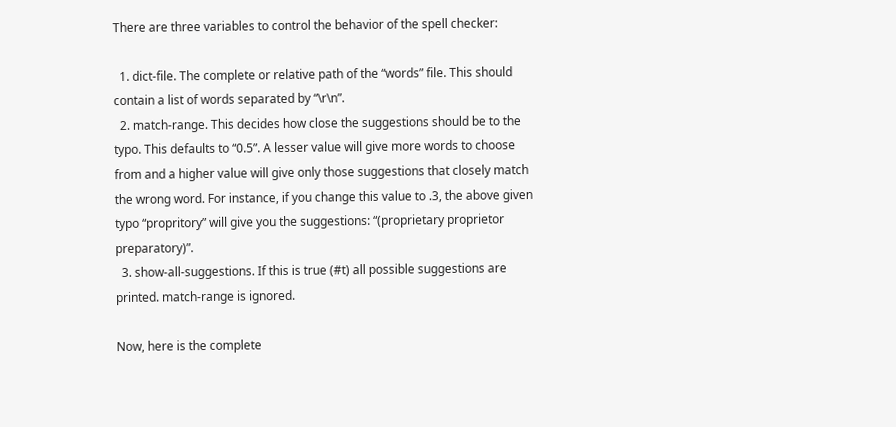There are three variables to control the behavior of the spell checker:

  1. dict-file. The complete or relative path of the “words” file. This should contain a list of words separated by “\r\n”.
  2. match-range. This decides how close the suggestions should be to the typo. This defaults to “0.5”. A lesser value will give more words to choose from and a higher value will give only those suggestions that closely match the wrong word. For instance, if you change this value to .3, the above given typo “propritory” will give you the suggestions: “(proprietary proprietor preparatory)”.
  3. show-all-suggestions. If this is true (#t) all possible suggestions are printed. match-range is ignored.

Now, here is the complete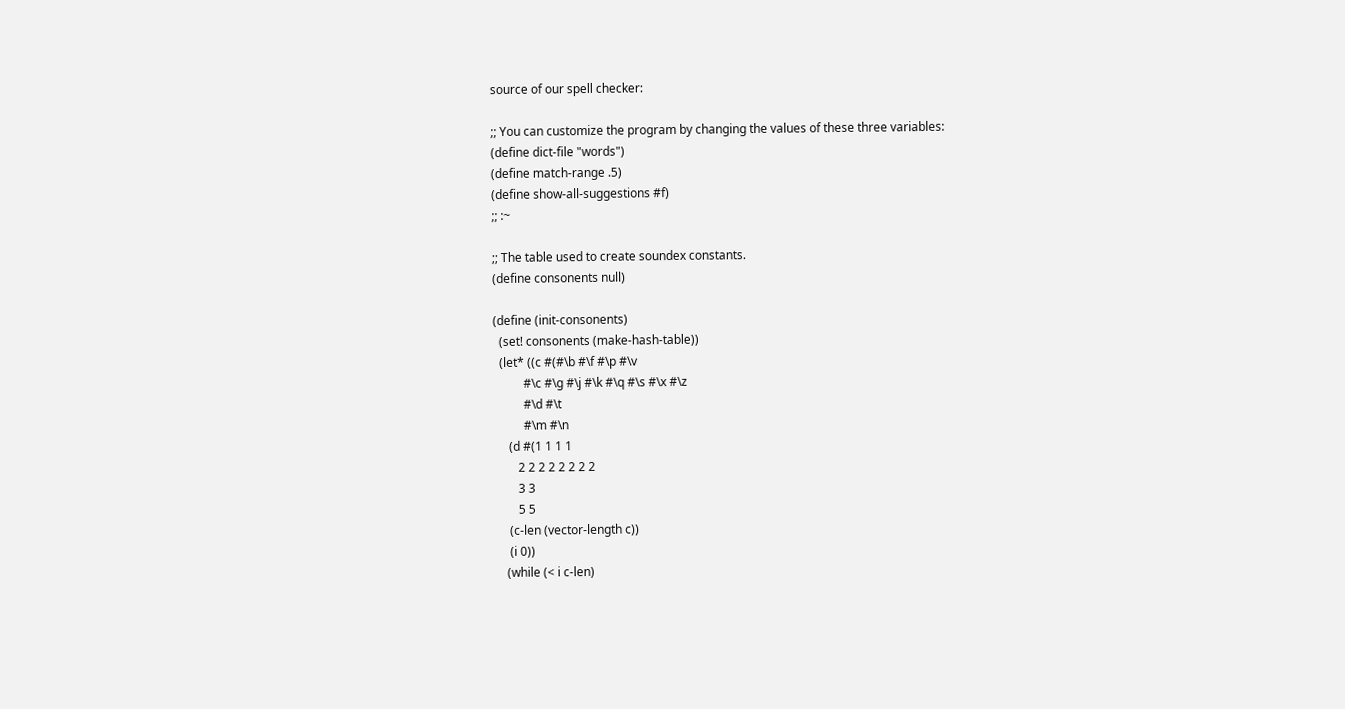source of our spell checker:

;; You can customize the program by changing the values of these three variables:
(define dict-file "words")
(define match-range .5)
(define show-all-suggestions #f)
;; :~

;; The table used to create soundex constants.
(define consonents null)

(define (init-consonents)
  (set! consonents (make-hash-table))
  (let* ((c #(#\b #\f #\p #\v
          #\c #\g #\j #\k #\q #\s #\x #\z
          #\d #\t
          #\m #\n
     (d #(1 1 1 1
        2 2 2 2 2 2 2 2
        3 3
        5 5
     (c-len (vector-length c))
     (i 0))
    (while (< i c-len)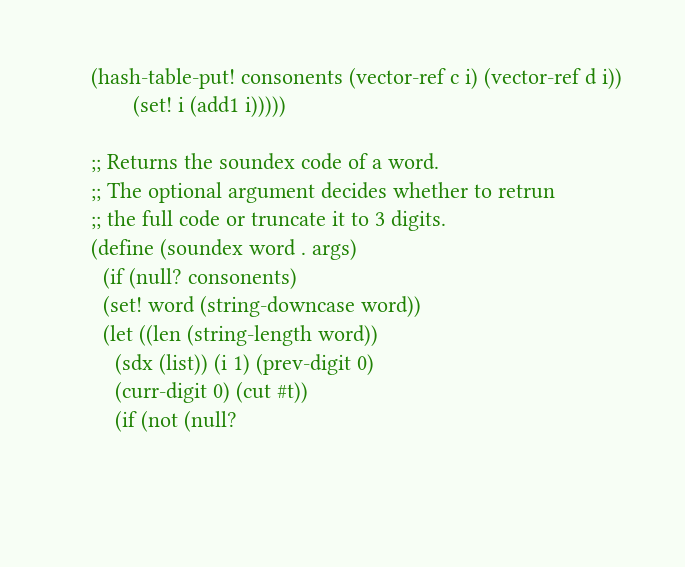(hash-table-put! consonents (vector-ref c i) (vector-ref d i))
       (set! i (add1 i)))))

;; Returns the soundex code of a word.
;; The optional argument decides whether to retrun
;; the full code or truncate it to 3 digits.
(define (soundex word . args)
  (if (null? consonents)
  (set! word (string-downcase word))
  (let ((len (string-length word))
    (sdx (list)) (i 1) (prev-digit 0)
    (curr-digit 0) (cut #t))
    (if (not (null?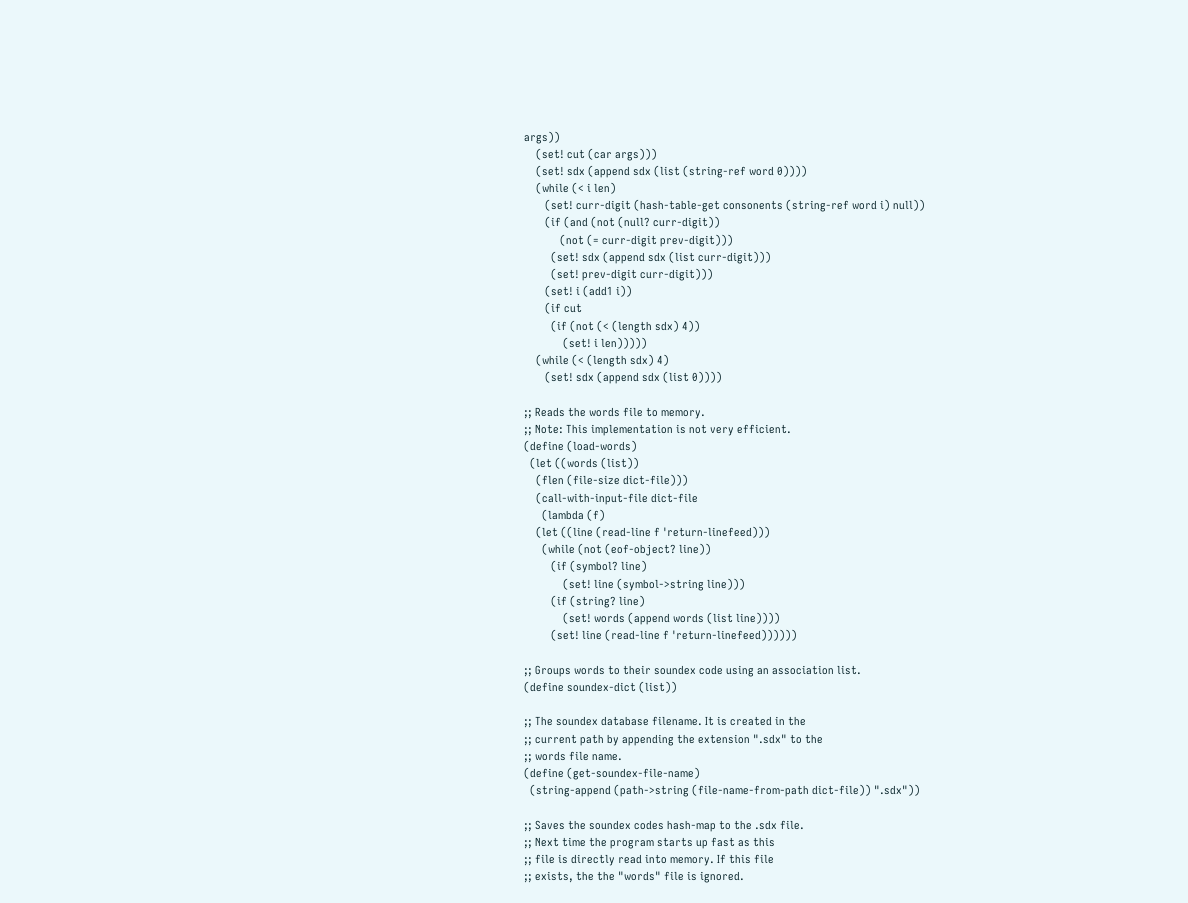args))
    (set! cut (car args)))
    (set! sdx (append sdx (list (string-ref word 0))))
    (while (< i len)
       (set! curr-digit (hash-table-get consonents (string-ref word i) null))
       (if (and (not (null? curr-digit))
            (not (= curr-digit prev-digit)))
         (set! sdx (append sdx (list curr-digit)))
         (set! prev-digit curr-digit)))
       (set! i (add1 i))
       (if cut
         (if (not (< (length sdx) 4))
             (set! i len)))))
    (while (< (length sdx) 4)
       (set! sdx (append sdx (list 0))))

;; Reads the words file to memory.
;; Note: This implementation is not very efficient.
(define (load-words)
  (let ((words (list))
    (flen (file-size dict-file)))
    (call-with-input-file dict-file
      (lambda (f)
    (let ((line (read-line f 'return-linefeed)))
      (while (not (eof-object? line))
         (if (symbol? line)
             (set! line (symbol->string line)))
         (if (string? line)
             (set! words (append words (list line))))
         (set! line (read-line f 'return-linefeed))))))

;; Groups words to their soundex code using an association list.
(define soundex-dict (list))

;; The soundex database filename. It is created in the
;; current path by appending the extension ".sdx" to the
;; words file name.
(define (get-soundex-file-name)
  (string-append (path->string (file-name-from-path dict-file)) ".sdx"))

;; Saves the soundex codes hash-map to the .sdx file.
;; Next time the program starts up fast as this
;; file is directly read into memory. If this file
;; exists, the the "words" file is ignored.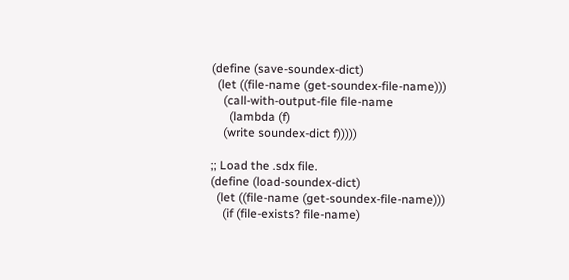(define (save-soundex-dict)
  (let ((file-name (get-soundex-file-name)))
    (call-with-output-file file-name
      (lambda (f)
    (write soundex-dict f)))))

;; Load the .sdx file.
(define (load-soundex-dict)
  (let ((file-name (get-soundex-file-name)))
    (if (file-exists? file-name)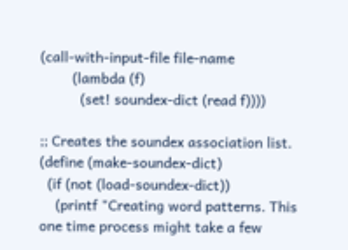(call-with-input-file file-name
        (lambda (f)
          (set! soundex-dict (read f))))

;; Creates the soundex association list.
(define (make-soundex-dict)
  (if (not (load-soundex-dict))
    (printf "Creating word patterns. This one time process might take a few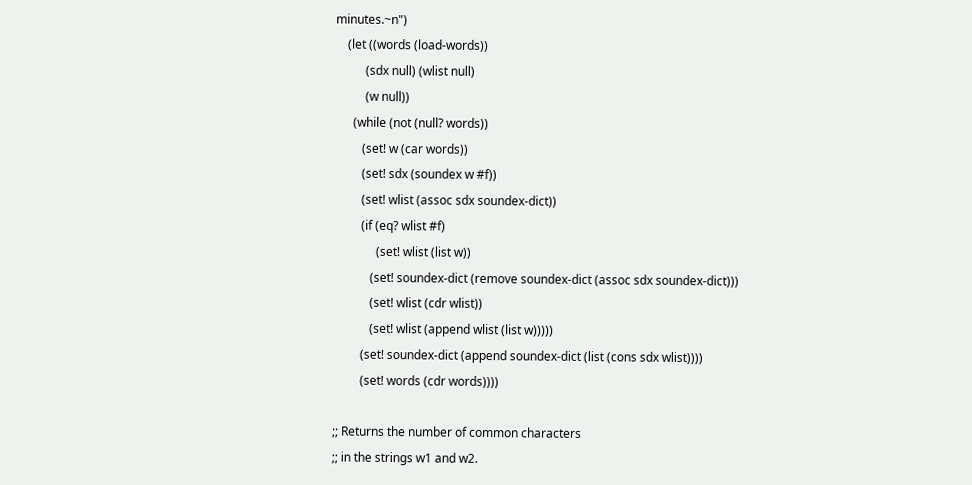minutes.~n")
    (let ((words (load-words))
          (sdx null) (wlist null)
          (w null))
      (while (not (null? words))
         (set! w (car words))
         (set! sdx (soundex w #f))
         (set! wlist (assoc sdx soundex-dict))
         (if (eq? wlist #f)
              (set! wlist (list w))
            (set! soundex-dict (remove soundex-dict (assoc sdx soundex-dict)))
            (set! wlist (cdr wlist))
            (set! wlist (append wlist (list w)))))
         (set! soundex-dict (append soundex-dict (list (cons sdx wlist))))
         (set! words (cdr words))))

;; Returns the number of common characters
;; in the strings w1 and w2.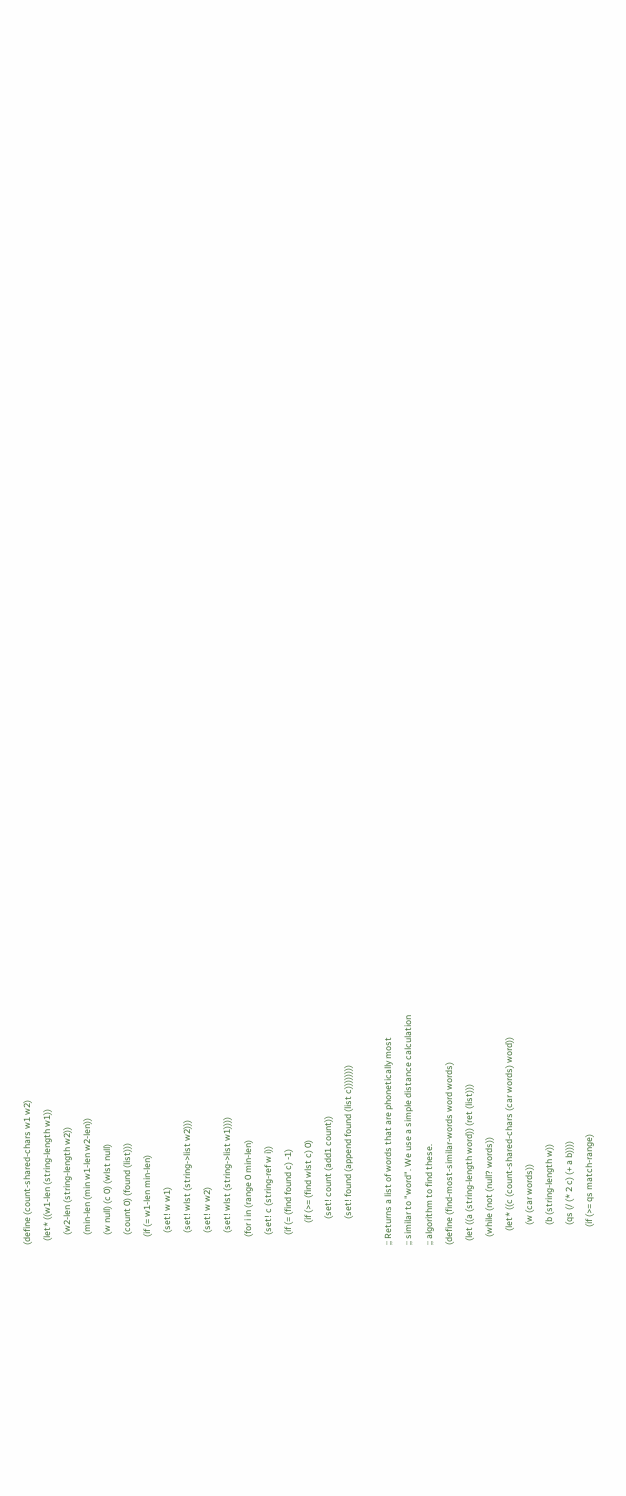(define (count-shared-chars w1 w2)
  (let* ((w1-len (string-length w1))
     (w2-len (string-length w2))
     (min-len (min w1-len w2-len))
     (w null) (c 0) (wlst null)
     (count 0) (found (list)))
    (if (= w1-len min-len)
      (set! w w1)
      (set! wlst (string->list w2)))
      (set! w w2)
      (set! wlst (string->list w1))))
    (for i in (range 0 min-len)
     (set! c (string-ref w i))
     (if (= (find found c) -1)
           (if (>= (find wlst c) 0)
             (set! count (add1 count))
             (set! found (append found (list c))))))))

;; Returns a list of words that are phonetically most
;; similar to "word". We use a simple distance calculation
;; algorithm to find these.
(define (find-most-similar-words word words)
  (let ((a (string-length word)) (ret (list)))
    (while (not (null? words))
       (let* ((c (count-shared-chars (car words) word))
          (w (car words))
          (b (string-length w))
          (qs (/ (* 2 c) (+ a b))))
         (if (>= qs match-range)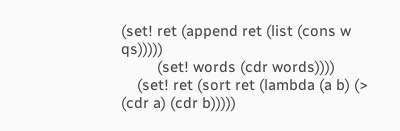(set! ret (append ret (list (cons w qs)))))
         (set! words (cdr words))))
    (set! ret (sort ret (lambda (a b) (> (cdr a) (cdr b)))))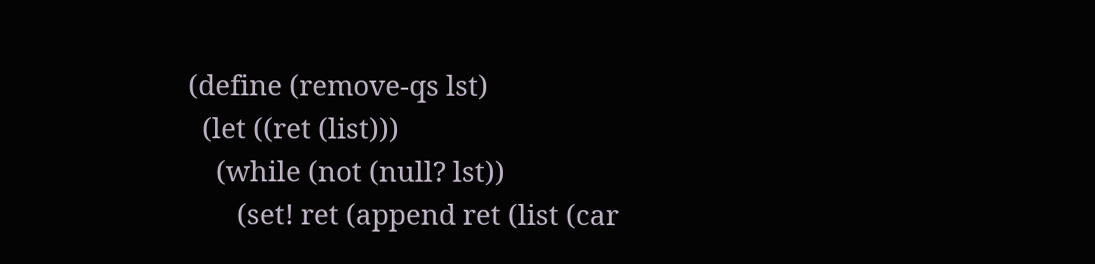(define (remove-qs lst)
  (let ((ret (list)))
    (while (not (null? lst))
       (set! ret (append ret (list (car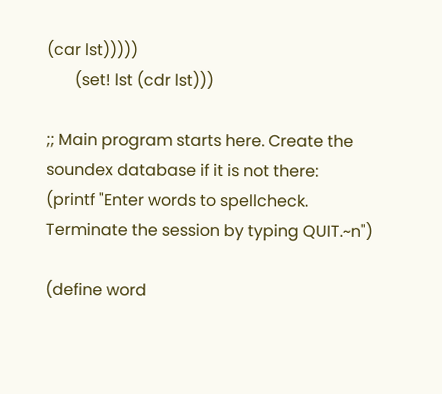(car lst)))))
       (set! lst (cdr lst)))

;; Main program starts here. Create the soundex database if it is not there:
(printf "Enter words to spellcheck. Terminate the session by typing QUIT.~n")

(define word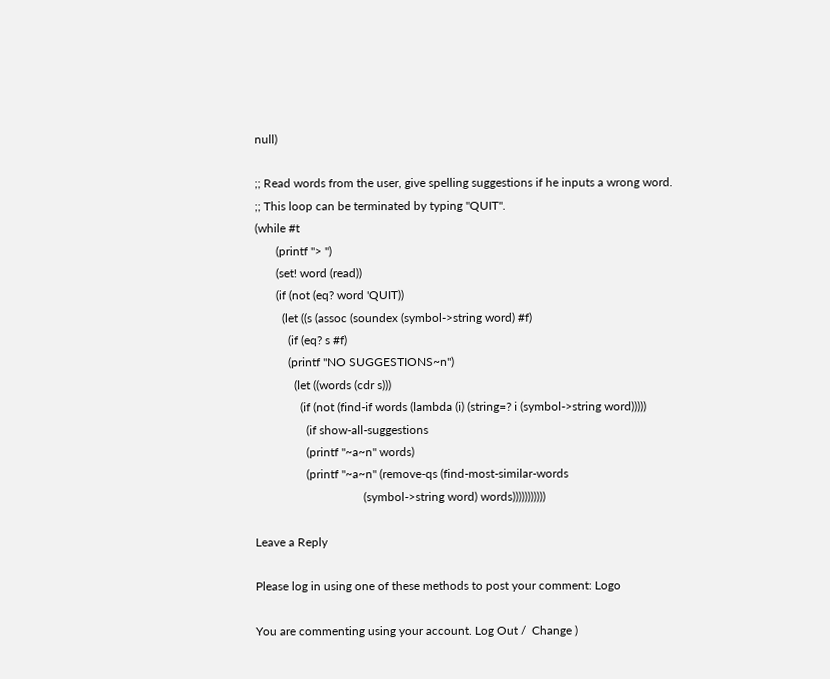null)

;; Read words from the user, give spelling suggestions if he inputs a wrong word.
;; This loop can be terminated by typing "QUIT".
(while #t
       (printf "> ")
       (set! word (read))
       (if (not (eq? word 'QUIT))
         (let ((s (assoc (soundex (symbol->string word) #f)
           (if (eq? s #f)
           (printf "NO SUGGESTIONS~n")
             (let ((words (cdr s)))
               (if (not (find-if words (lambda (i) (string=? i (symbol->string word)))))
                 (if show-all-suggestions
                 (printf "~a~n" words)
                 (printf "~a~n" (remove-qs (find-most-similar-words
                                    (symbol->string word) words)))))))))))

Leave a Reply

Please log in using one of these methods to post your comment: Logo

You are commenting using your account. Log Out /  Change )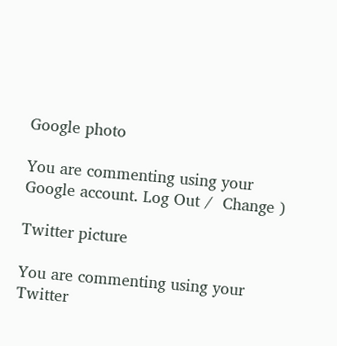Google photo

You are commenting using your Google account. Log Out /  Change )

Twitter picture

You are commenting using your Twitter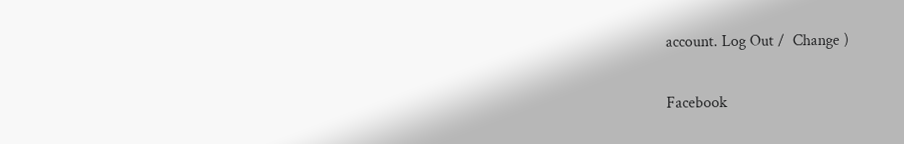account. Log Out /  Change )

Facebook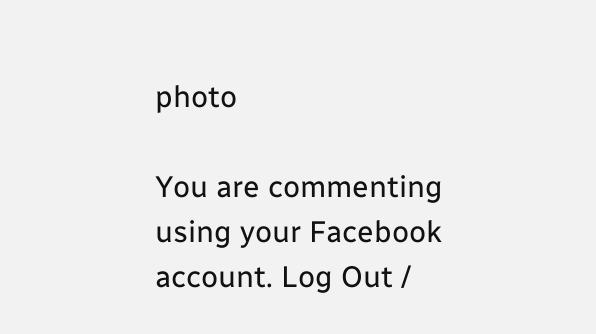photo

You are commenting using your Facebook account. Log Out /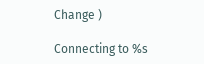Change )

Connecting to %s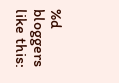%d bloggers like this: